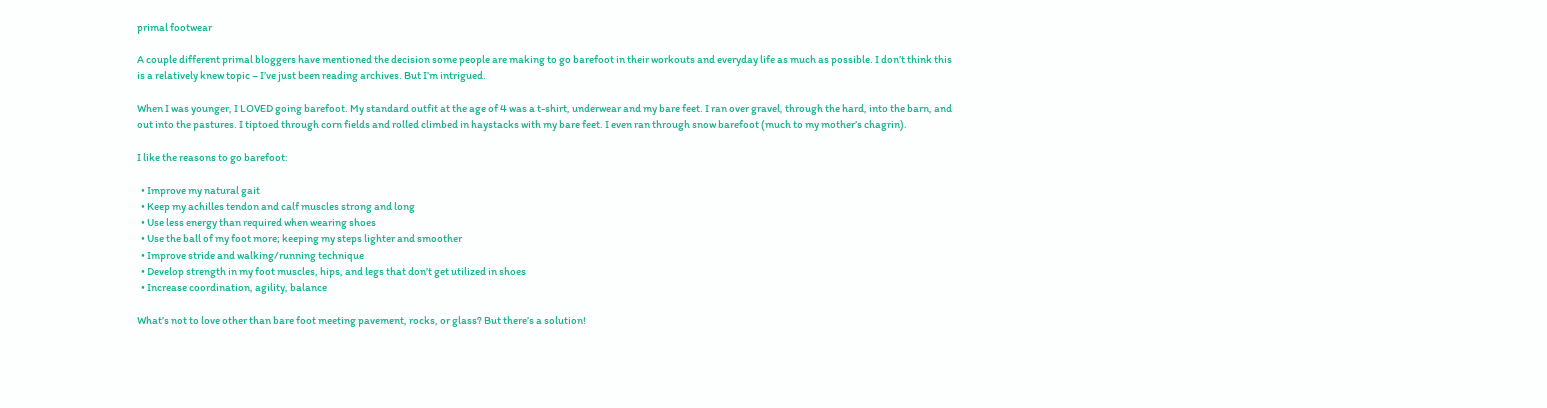primal footwear

A couple different primal bloggers have mentioned the decision some people are making to go barefoot in their workouts and everyday life as much as possible. I don’t think this is a relatively knew topic – I’ve just been reading archives. But I’m intrigued.

When I was younger, I LOVED going barefoot. My standard outfit at the age of 4 was a t-shirt, underwear and my bare feet. I ran over gravel, through the hard, into the barn, and out into the pastures. I tiptoed through corn fields and rolled climbed in haystacks with my bare feet. I even ran through snow barefoot (much to my mother’s chagrin).

I like the reasons to go barefoot:

  • Improve my natural gait
  • Keep my achilles tendon and calf muscles strong and long
  • Use less energy than required when wearing shoes
  • Use the ball of my foot more; keeping my steps lighter and smoother
  • Improve stride and walking/running technique
  • Develop strength in my foot muscles, hips, and legs that don’t get utilized in shoes
  • Increase coordination, agility, balance

What’s not to love other than bare foot meeting pavement, rocks, or glass? But there’s a solution!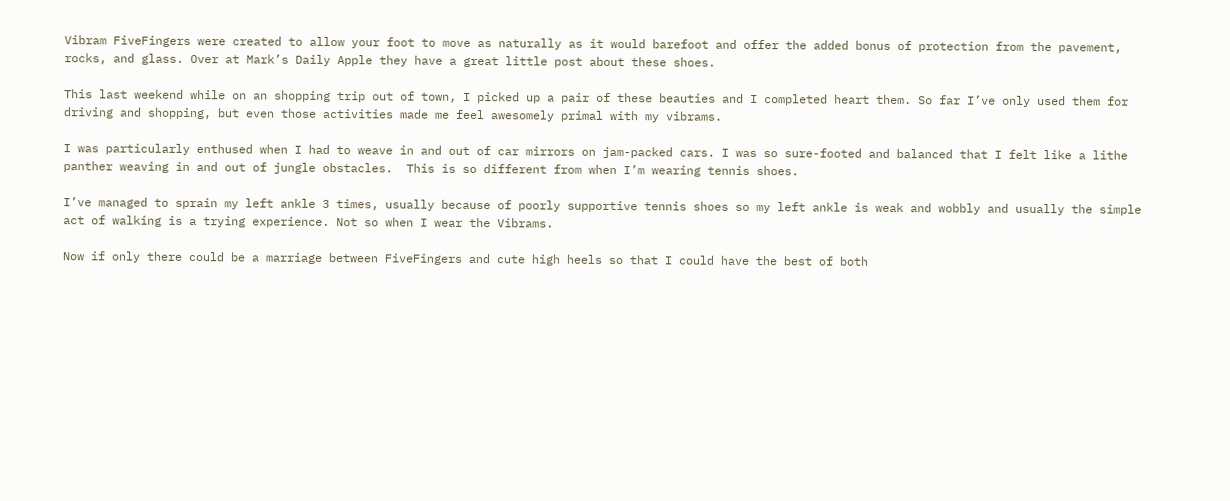Vibram FiveFingers were created to allow your foot to move as naturally as it would barefoot and offer the added bonus of protection from the pavement, rocks, and glass. Over at Mark’s Daily Apple they have a great little post about these shoes.

This last weekend while on an shopping trip out of town, I picked up a pair of these beauties and I completed heart them. So far I’ve only used them for driving and shopping, but even those activities made me feel awesomely primal with my vibrams.

I was particularly enthused when I had to weave in and out of car mirrors on jam-packed cars. I was so sure-footed and balanced that I felt like a lithe panther weaving in and out of jungle obstacles.  This is so different from when I’m wearing tennis shoes.

I’ve managed to sprain my left ankle 3 times, usually because of poorly supportive tennis shoes so my left ankle is weak and wobbly and usually the simple act of walking is a trying experience. Not so when I wear the Vibrams.

Now if only there could be a marriage between FiveFingers and cute high heels so that I could have the best of both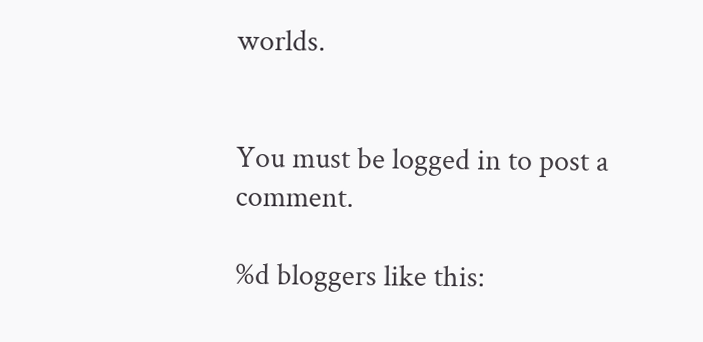worlds.


You must be logged in to post a comment.

%d bloggers like this: